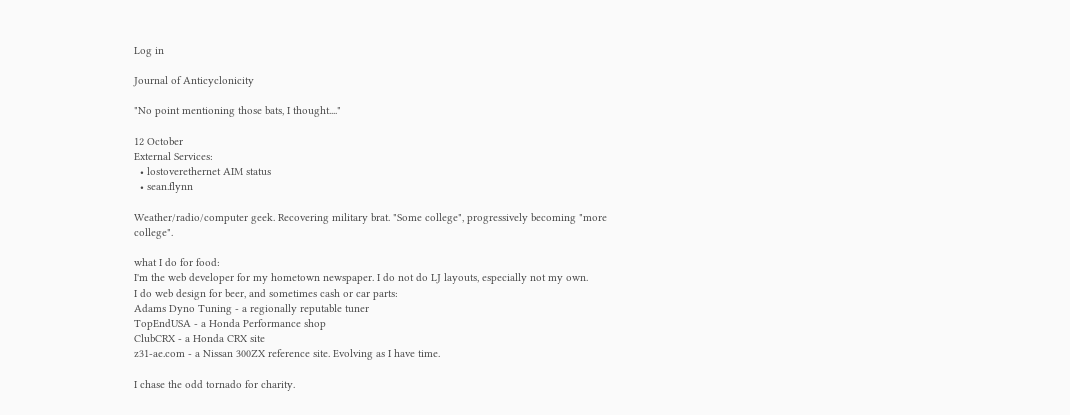Log in

Journal of Anticyclonicity

"No point mentioning those bats, I thought...."

12 October
External Services:
  • lostoverethernet AIM status
  • sean.flynn

Weather/radio/computer geek. Recovering military brat. "Some college", progressively becoming "more college".

what I do for food:
I'm the web developer for my hometown newspaper. I do not do LJ layouts, especially not my own.
I do web design for beer, and sometimes cash or car parts:
Adams Dyno Tuning - a regionally reputable tuner
TopEndUSA - a Honda Performance shop
ClubCRX - a Honda CRX site
z31-ae.com - a Nissan 300ZX reference site. Evolving as I have time.

I chase the odd tornado for charity.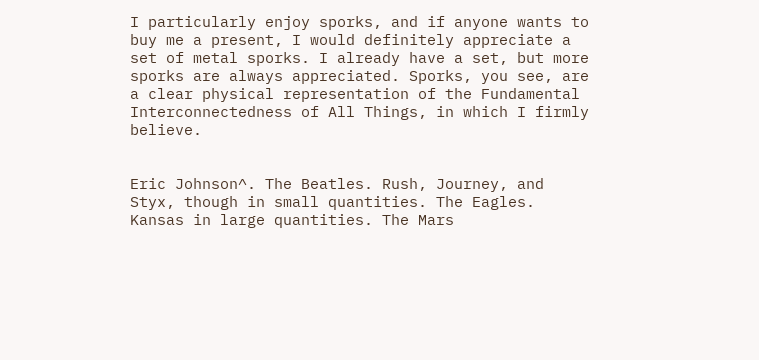I particularly enjoy sporks, and if anyone wants to buy me a present, I would definitely appreciate a set of metal sporks. I already have a set, but more sporks are always appreciated. Sporks, you see, are a clear physical representation of the Fundamental Interconnectedness of All Things, in which I firmly believe.


Eric Johnson^. The Beatles. Rush, Journey, and Styx, though in small quantities. The Eagles. Kansas in large quantities. The Mars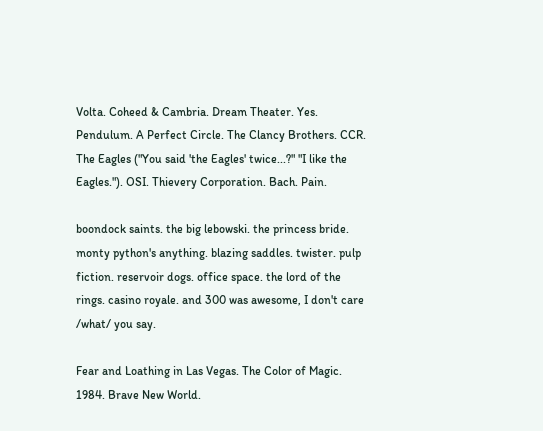Volta. Coheed & Cambria. Dream Theater. Yes. Pendulum. A Perfect Circle. The Clancy Brothers. CCR. The Eagles ("You said 'the Eagles' twice...?" "I like the Eagles."). OSI. Thievery Corporation. Bach. Pain.

boondock saints. the big lebowski. the princess bride. monty python's anything. blazing saddles. twister. pulp fiction. reservoir dogs. office space. the lord of the rings. casino royale. and 300 was awesome, I don't care /what/ you say.

Fear and Loathing in Las Vegas. The Color of Magic. 1984. Brave New World.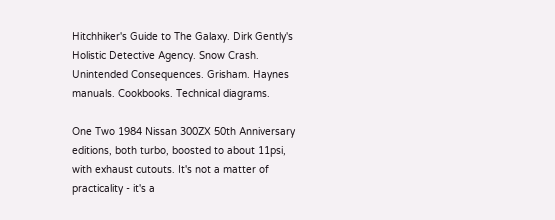Hitchhiker's Guide to The Galaxy. Dirk Gently's Holistic Detective Agency. Snow Crash. Unintended Consequences. Grisham. Haynes manuals. Cookbooks. Technical diagrams.

One Two 1984 Nissan 300ZX 50th Anniversary editions, both turbo, boosted to about 11psi, with exhaust cutouts. It's not a matter of practicality - it's a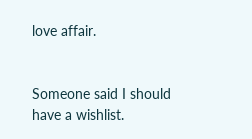love affair.


Someone said I should have a wishlist.